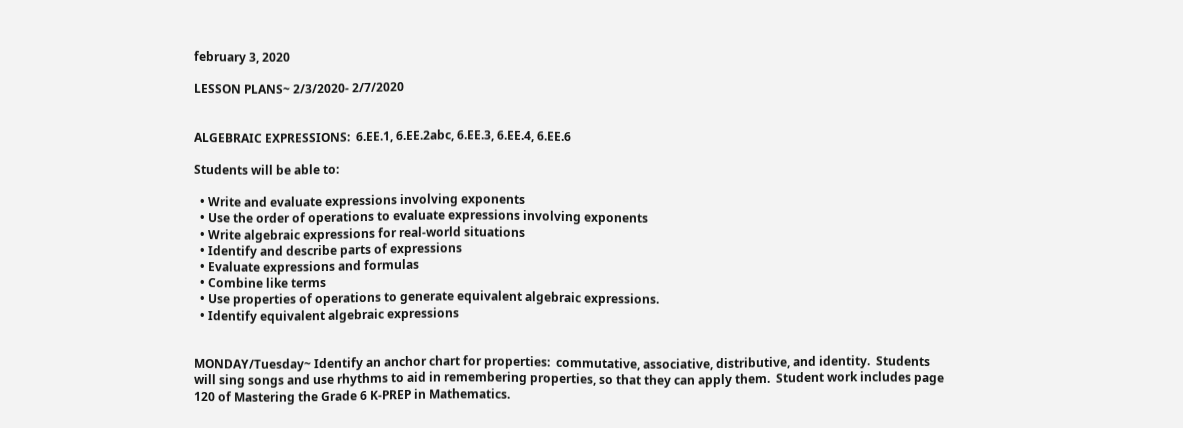february 3, 2020

LESSON PLANS~ 2/3/2020- 2/7/2020


ALGEBRAIC EXPRESSIONS:  6.EE.1, 6.EE.2abc, 6.EE.3, 6.EE.4, 6.EE.6

Students will be able to:

  • Write and evaluate expressions involving exponents
  • Use the order of operations to evaluate expressions involving exponents
  • Write algebraic expressions for real-world situations
  • Identify and describe parts of expressions
  • Evaluate expressions and formulas
  • Combine like terms
  • Use properties of operations to generate equivalent algebraic expressions.
  • Identify equivalent algebraic expressions


MONDAY/Tuesday~ Identify an anchor chart for properties:  commutative, associative, distributive, and identity.  Students will sing songs and use rhythms to aid in remembering properties, so that they can apply them.  Student work includes page 120 of Mastering the Grade 6 K-PREP in Mathematics.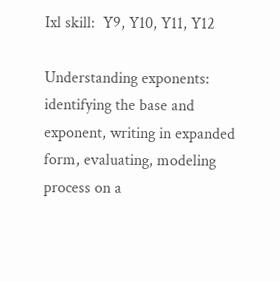Ixl skill:  Y9, Y10, Y11, Y12

Understanding exponents:  identifying the base and exponent, writing in expanded form, evaluating, modeling process on a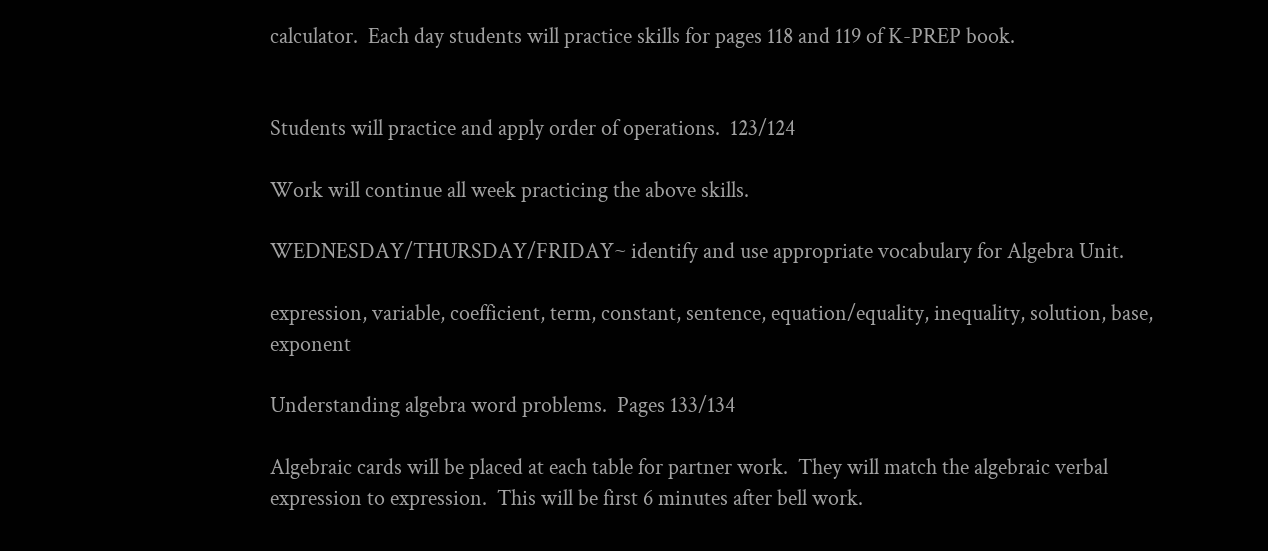calculator.  Each day students will practice skills for pages 118 and 119 of K-PREP book.


Students will practice and apply order of operations.  123/124

Work will continue all week practicing the above skills.

WEDNESDAY/THURSDAY/FRIDAY~ identify and use appropriate vocabulary for Algebra Unit.

expression, variable, coefficient, term, constant, sentence, equation/equality, inequality, solution, base, exponent

Understanding algebra word problems.  Pages 133/134

Algebraic cards will be placed at each table for partner work.  They will match the algebraic verbal expression to expression.  This will be first 6 minutes after bell work.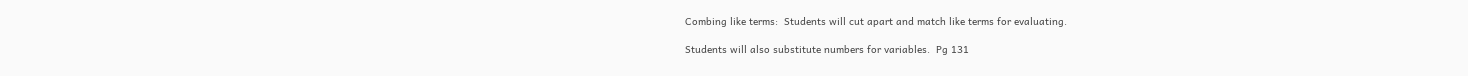Combing like terms:  Students will cut apart and match like terms for evaluating.

Students will also substitute numbers for variables.  Pg 131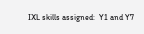IXL skills assigned:  Y1 and Y7